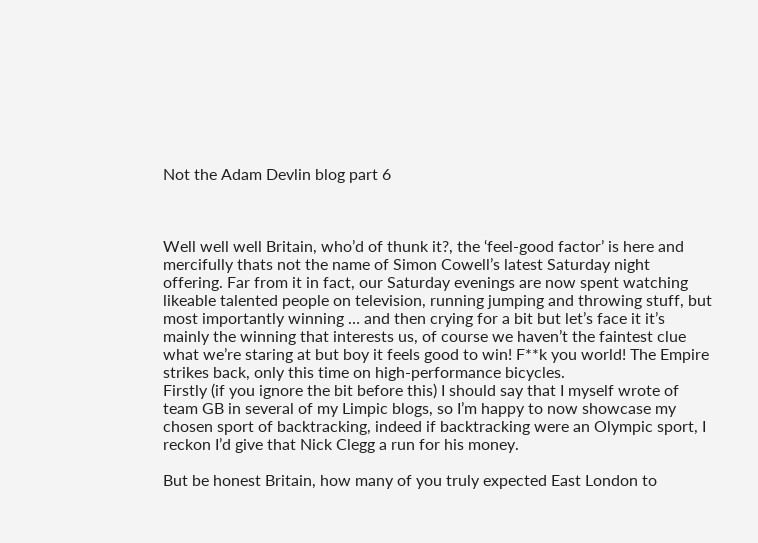Not the Adam Devlin blog part 6



Well well well Britain, who’d of thunk it?, the ‘feel-good factor’ is here and mercifully thats not the name of Simon Cowell’s latest Saturday night offering. Far from it in fact, our Saturday evenings are now spent watching likeable talented people on television, running jumping and throwing stuff, but most importantly winning … and then crying for a bit but let’s face it it’s mainly the winning that interests us, of course we haven’t the faintest clue what we’re staring at but boy it feels good to win! F**k you world! The Empire strikes back, only this time on high-performance bicycles.
Firstly (if you ignore the bit before this) I should say that I myself wrote of team GB in several of my Limpic blogs, so I’m happy to now showcase my chosen sport of backtracking, indeed if backtracking were an Olympic sport, I reckon I’d give that Nick Clegg a run for his money.

But be honest Britain, how many of you truly expected East London to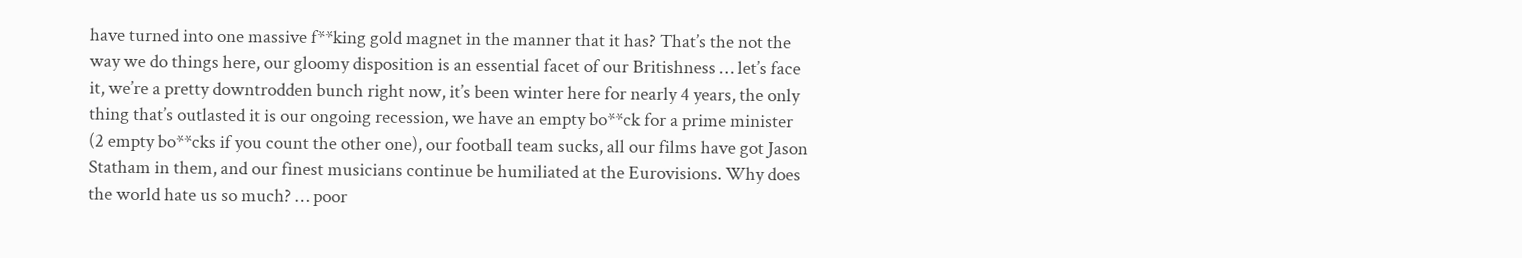have turned into one massive f**king gold magnet in the manner that it has? That’s the not the way we do things here, our gloomy disposition is an essential facet of our Britishness … let’s face it, we’re a pretty downtrodden bunch right now, it’s been winter here for nearly 4 years, the only thing that’s outlasted it is our ongoing recession, we have an empty bo**ck for a prime minister (2 empty bo**cks if you count the other one), our football team sucks, all our films have got Jason Statham in them, and our finest musicians continue be humiliated at the Eurovisions. Why does the world hate us so much? … poor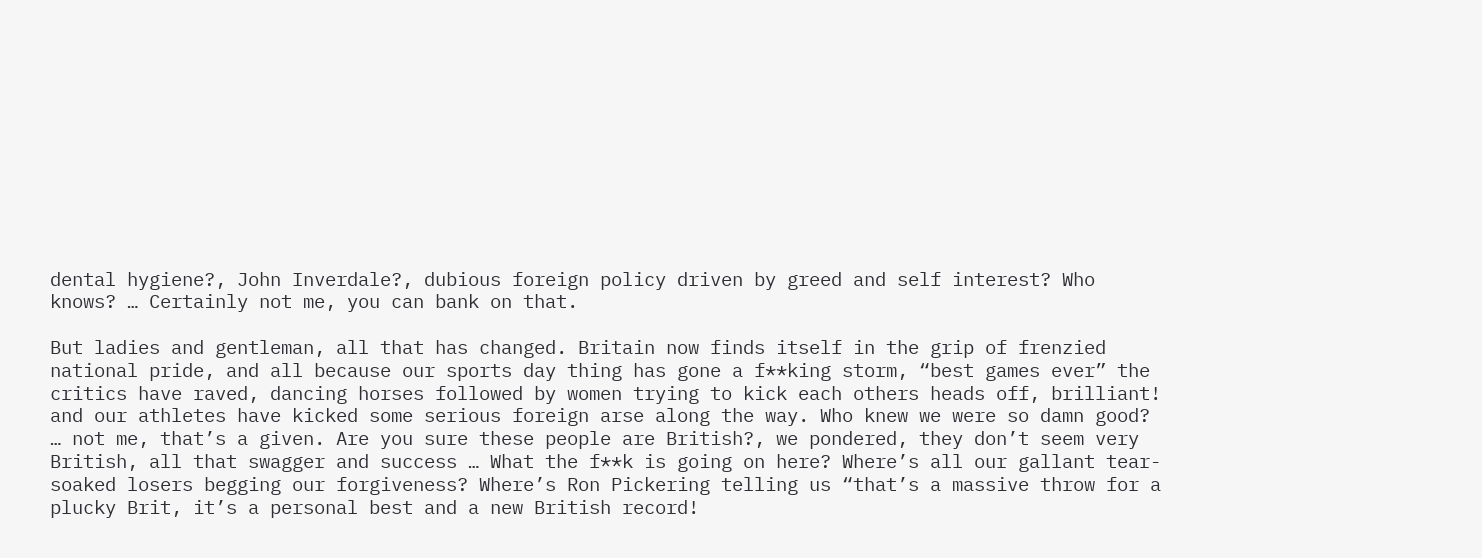dental hygiene?, John Inverdale?, dubious foreign policy driven by greed and self interest? Who knows? … Certainly not me, you can bank on that.

But ladies and gentleman, all that has changed. Britain now finds itself in the grip of frenzied national pride, and all because our sports day thing has gone a f**king storm, “best games ever” the critics have raved, dancing horses followed by women trying to kick each others heads off, brilliant! and our athletes have kicked some serious foreign arse along the way. Who knew we were so damn good? … not me, that’s a given. Are you sure these people are British?, we pondered, they don’t seem very British, all that swagger and success … What the f**k is going on here? Where’s all our gallant tear-soaked losers begging our forgiveness? Where’s Ron Pickering telling us “that’s a massive throw for a plucky Brit, it’s a personal best and a new British record!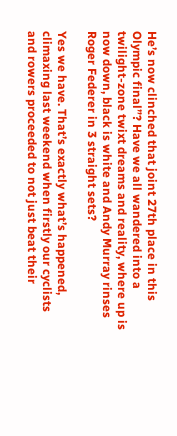He’s now clinched that joint 27th place in this Olympic final”? Have we all wandered into a twilight-zone twixt dreams and reality, where up is now down, black is white and Andy Murray rinses Roger Federer in 3 straight sets?

Yes we have. That’s exactly what’s happened, climaxing last weekend when firstly our cyclists and rowers proceeded to not just beat their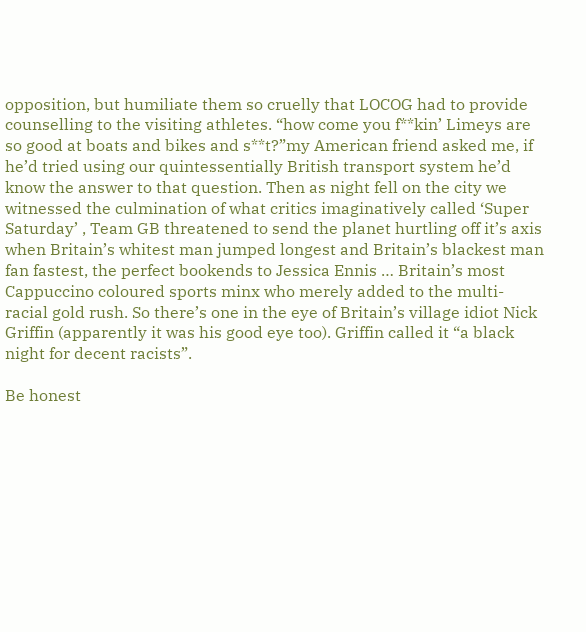opposition, but humiliate them so cruelly that LOCOG had to provide counselling to the visiting athletes. “how come you f**kin’ Limeys are so good at boats and bikes and s**t?”my American friend asked me, if he’d tried using our quintessentially British transport system he’d know the answer to that question. Then as night fell on the city we witnessed the culmination of what critics imaginatively called ‘Super Saturday’ , Team GB threatened to send the planet hurtling off it’s axis when Britain’s whitest man jumped longest and Britain’s blackest man fan fastest, the perfect bookends to Jessica Ennis … Britain’s most Cappuccino coloured sports minx who merely added to the multi-racial gold rush. So there’s one in the eye of Britain’s village idiot Nick Griffin (apparently it was his good eye too). Griffin called it “a black night for decent racists”.

Be honest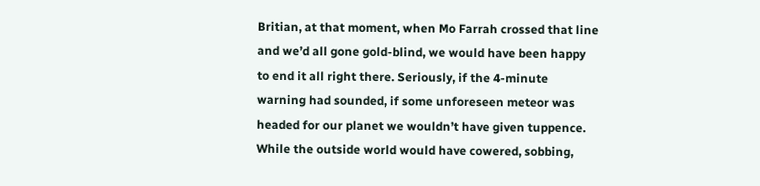Britian, at that moment, when Mo Farrah crossed that line and we’d all gone gold-blind, we would have been happy to end it all right there. Seriously, if the 4-minute warning had sounded, if some unforeseen meteor was headed for our planet we wouldn’t have given tuppence. While the outside world would have cowered, sobbing,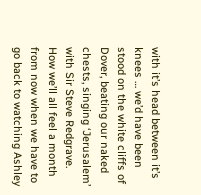with it’s head between it’s knees … we’d have been stood on the white cliffs of Dover, beating our naked chests, singing ‘Jerusalem’ with Sir Steve Redgrave.
How we’ll all feel a month from now when we have to go back to watching Ashley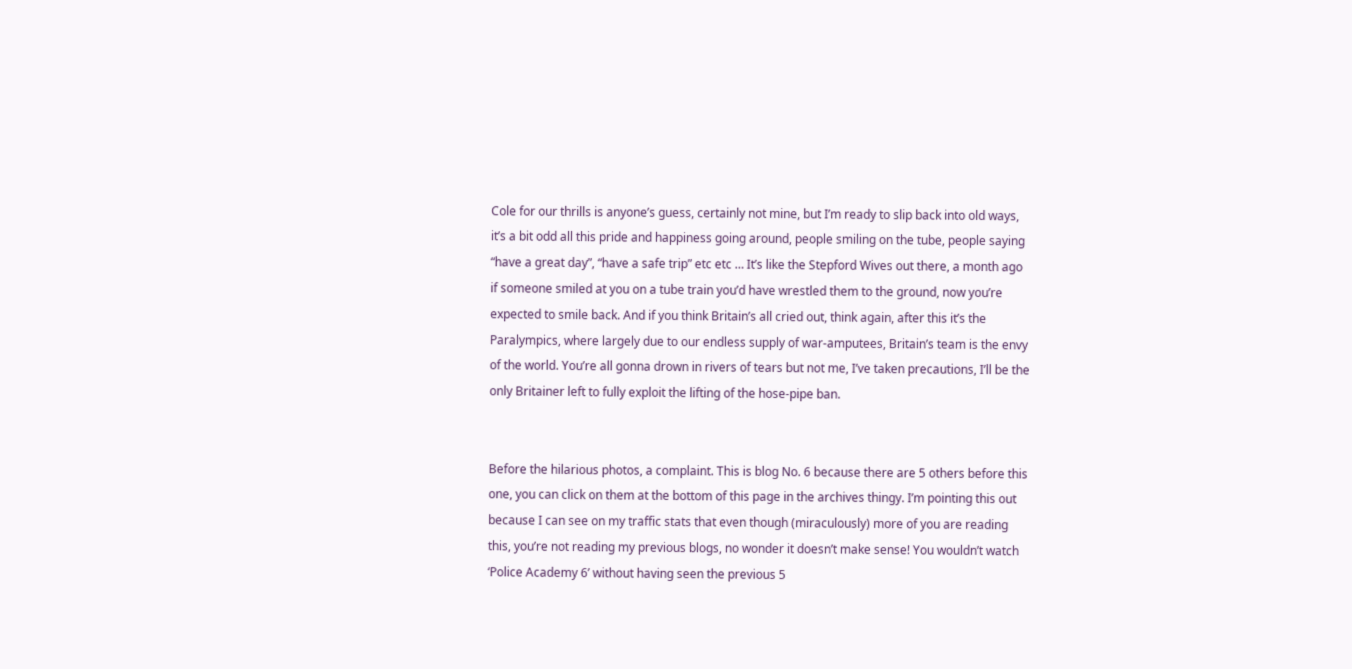Cole for our thrills is anyone’s guess, certainly not mine, but I’m ready to slip back into old ways, it’s a bit odd all this pride and happiness going around, people smiling on the tube, people saying “have a great day”, “have a safe trip” etc etc … It’s like the Stepford Wives out there, a month ago if someone smiled at you on a tube train you’d have wrestled them to the ground, now you’re expected to smile back. And if you think Britain’s all cried out, think again, after this it’s the Paralympics, where largely due to our endless supply of war-amputees, Britain’s team is the envy of the world. You’re all gonna drown in rivers of tears but not me, I’ve taken precautions, I’ll be the only Britainer left to fully exploit the lifting of the hose-pipe ban.


Before the hilarious photos, a complaint. This is blog No. 6 because there are 5 others before this one, you can click on them at the bottom of this page in the archives thingy. I’m pointing this out because I can see on my traffic stats that even though (miraculously) more of you are reading this, you’re not reading my previous blogs, no wonder it doesn’t make sense! You wouldn’t watch ‘Police Academy 6’ without having seen the previous 5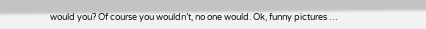would you? Of course you wouldn’t, no one would. Ok, funny pictures …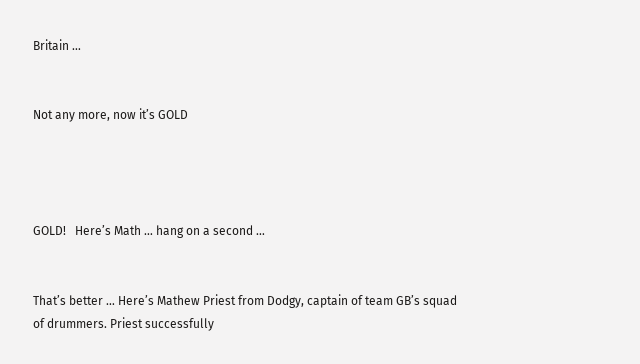Britain …


Not any more, now it’s GOLD




GOLD!   Here’s Math … hang on a second …


That’s better … Here’s Mathew Priest from Dodgy, captain of team GB’s squad of drummers. Priest successfully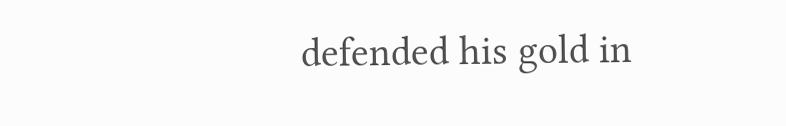defended his gold in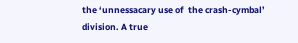the ‘unnessacary use of  the crash-cymbal’ division. A true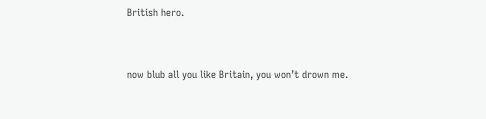British hero.


now blub all you like Britain, you won’t drown me.